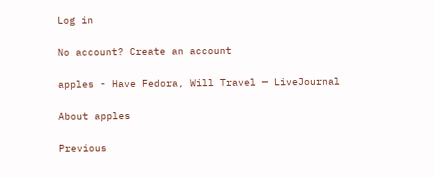Log in

No account? Create an account

apples - Have Fedora, Will Travel — LiveJournal

About apples

Previous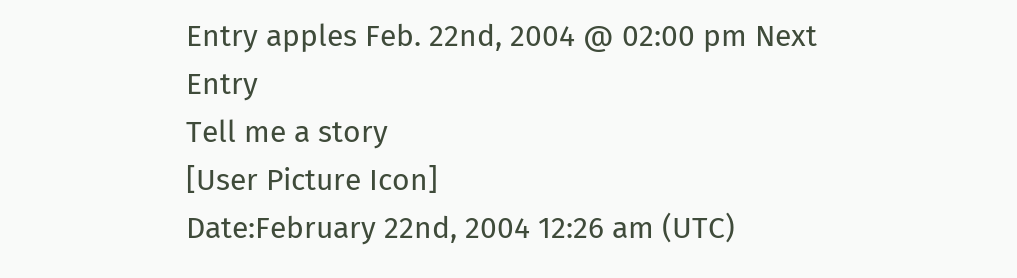Entry apples Feb. 22nd, 2004 @ 02:00 pm Next Entry
Tell me a story
[User Picture Icon]
Date:February 22nd, 2004 12:26 am (UTC)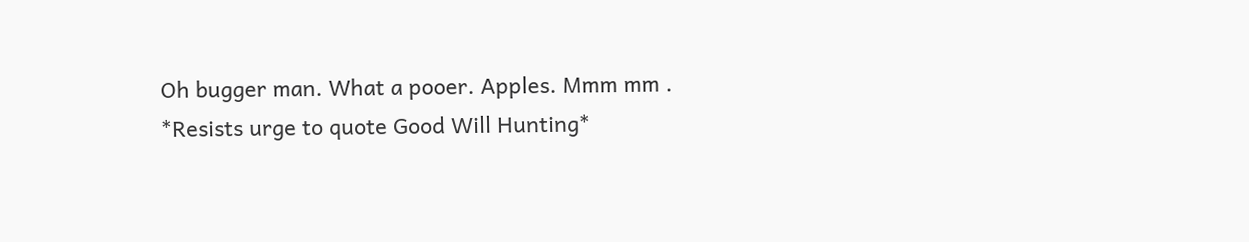Oh bugger man. What a pooer. Apples. Mmm mm . *Resists urge to quote Good Will Hunting*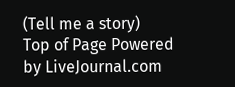(Tell me a story)
Top of Page Powered by LiveJournal.com